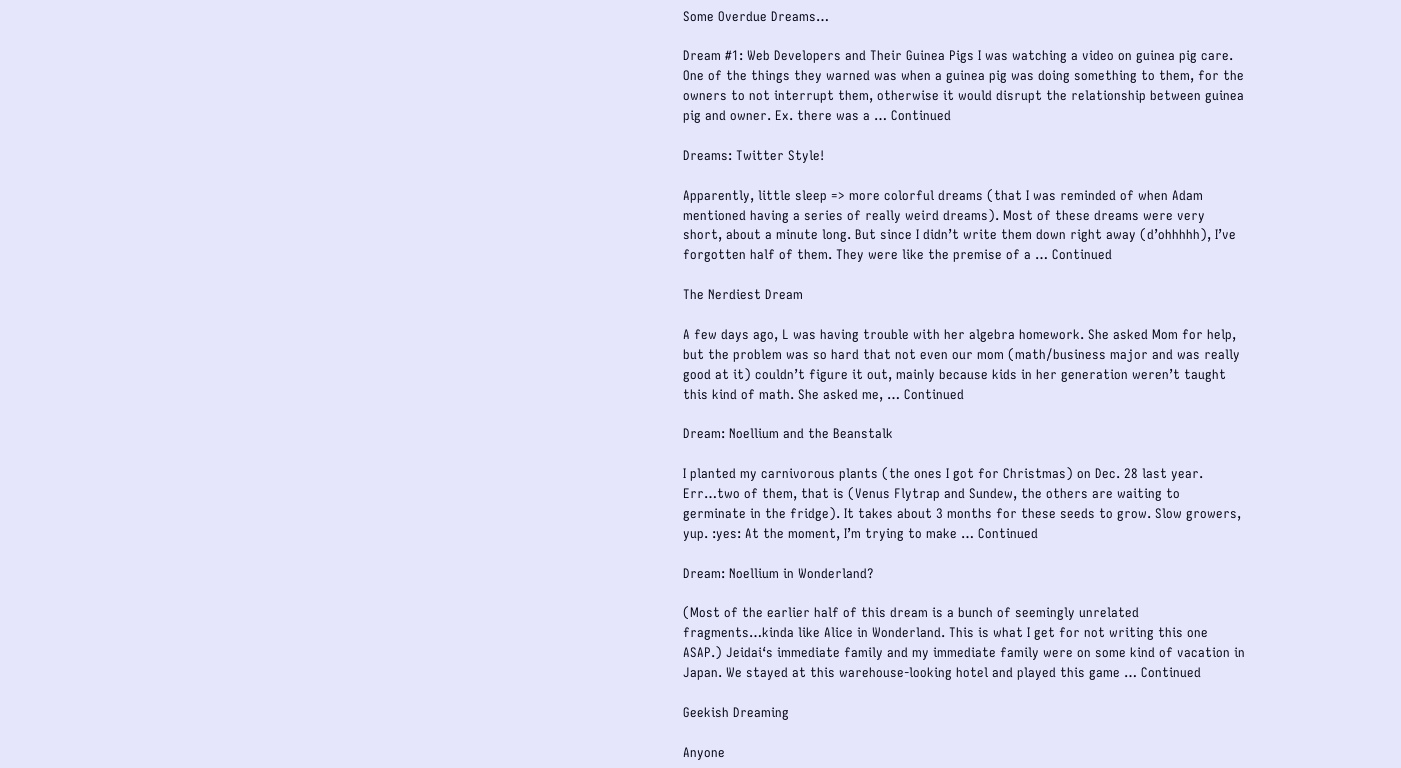Some Overdue Dreams…

Dream #1: Web Developers and Their Guinea Pigs I was watching a video on guinea pig care. One of the things they warned was when a guinea pig was doing something to them, for the owners to not interrupt them, otherwise it would disrupt the relationship between guinea pig and owner. Ex. there was a … Continued

Dreams: Twitter Style!

Apparently, little sleep => more colorful dreams (that I was reminded of when Adam mentioned having a series of really weird dreams). Most of these dreams were very short, about a minute long. But since I didn’t write them down right away (d’ohhhhh), I’ve forgotten half of them. They were like the premise of a … Continued

The Nerdiest Dream

A few days ago, L was having trouble with her algebra homework. She asked Mom for help, but the problem was so hard that not even our mom (math/business major and was really good at it) couldn’t figure it out, mainly because kids in her generation weren’t taught this kind of math. She asked me, … Continued

Dream: Noellium and the Beanstalk

I planted my carnivorous plants (the ones I got for Christmas) on Dec. 28 last year. Err…two of them, that is (Venus Flytrap and Sundew, the others are waiting to germinate in the fridge). It takes about 3 months for these seeds to grow. Slow growers, yup. :yes: At the moment, I’m trying to make … Continued

Dream: Noellium in Wonderland?

(Most of the earlier half of this dream is a bunch of seemingly unrelated fragments…kinda like Alice in Wonderland. This is what I get for not writing this one ASAP.) Jeidai‘s immediate family and my immediate family were on some kind of vacation in Japan. We stayed at this warehouse-looking hotel and played this game … Continued

Geekish Dreaming

Anyone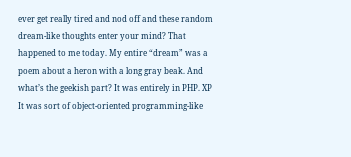ever get really tired and nod off and these random dream-like thoughts enter your mind? That happened to me today. My entire “dream” was a poem about a heron with a long gray beak. And what’s the geekish part? It was entirely in PHP. XP It was sort of object-oriented programming-like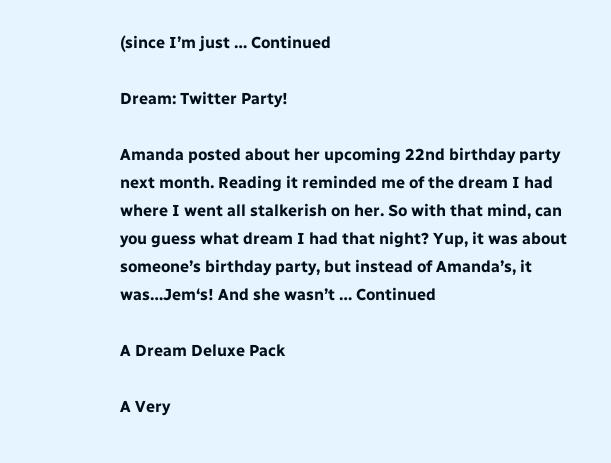(since I’m just … Continued

Dream: Twitter Party!

Amanda posted about her upcoming 22nd birthday party next month. Reading it reminded me of the dream I had where I went all stalkerish on her. So with that mind, can you guess what dream I had that night? Yup, it was about someone’s birthday party, but instead of Amanda’s, it was…Jem‘s! And she wasn’t … Continued

A Dream Deluxe Pack

A Very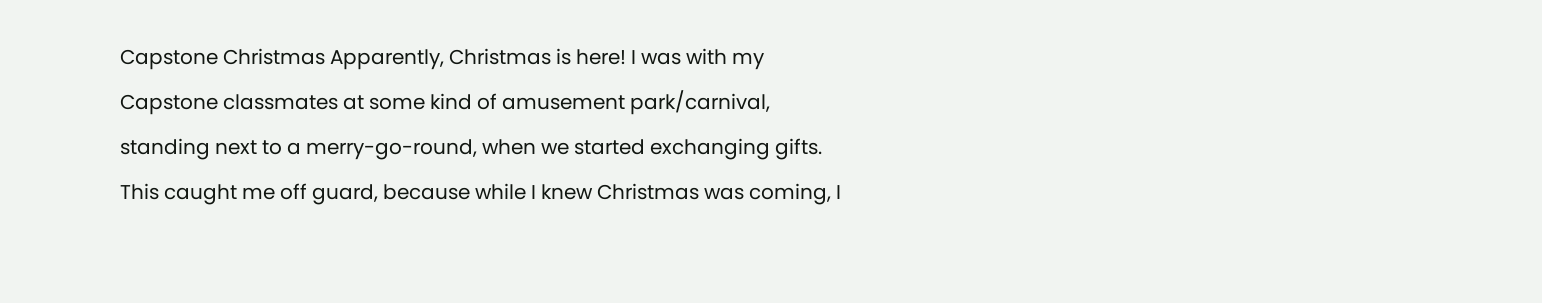Capstone Christmas Apparently, Christmas is here! I was with my Capstone classmates at some kind of amusement park/carnival, standing next to a merry-go-round, when we started exchanging gifts. This caught me off guard, because while I knew Christmas was coming, I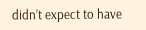didn’t expect to have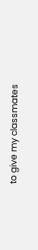to give my classmates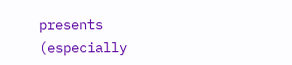presents (especially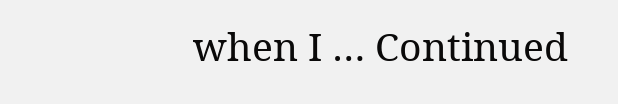when I … Continued